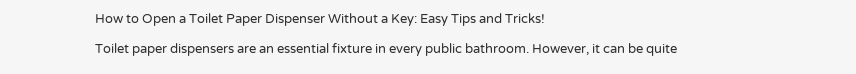How to Open a Toilet Paper Dispenser Without a Key: Easy Tips and Tricks!

Toilet paper dispensers are an essential fixture in every public bathroom. However, it can be quite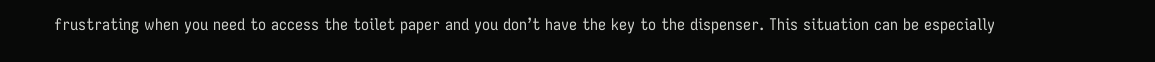frustrating when you need to access the toilet paper and you don’t have the key to the dispenser. This situation can be especially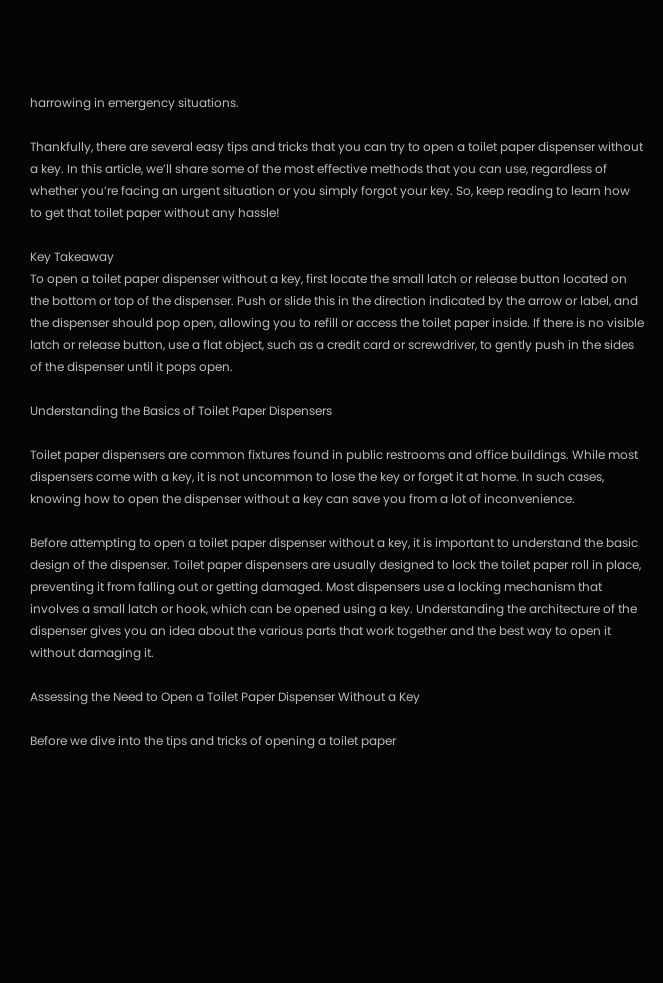harrowing in emergency situations.

Thankfully, there are several easy tips and tricks that you can try to open a toilet paper dispenser without a key. In this article, we’ll share some of the most effective methods that you can use, regardless of whether you’re facing an urgent situation or you simply forgot your key. So, keep reading to learn how to get that toilet paper without any hassle!

Key Takeaway
To open a toilet paper dispenser without a key, first locate the small latch or release button located on the bottom or top of the dispenser. Push or slide this in the direction indicated by the arrow or label, and the dispenser should pop open, allowing you to refill or access the toilet paper inside. If there is no visible latch or release button, use a flat object, such as a credit card or screwdriver, to gently push in the sides of the dispenser until it pops open.

Understanding the Basics of Toilet Paper Dispensers

Toilet paper dispensers are common fixtures found in public restrooms and office buildings. While most dispensers come with a key, it is not uncommon to lose the key or forget it at home. In such cases, knowing how to open the dispenser without a key can save you from a lot of inconvenience.

Before attempting to open a toilet paper dispenser without a key, it is important to understand the basic design of the dispenser. Toilet paper dispensers are usually designed to lock the toilet paper roll in place, preventing it from falling out or getting damaged. Most dispensers use a locking mechanism that involves a small latch or hook, which can be opened using a key. Understanding the architecture of the dispenser gives you an idea about the various parts that work together and the best way to open it without damaging it.

Assessing the Need to Open a Toilet Paper Dispenser Without a Key

Before we dive into the tips and tricks of opening a toilet paper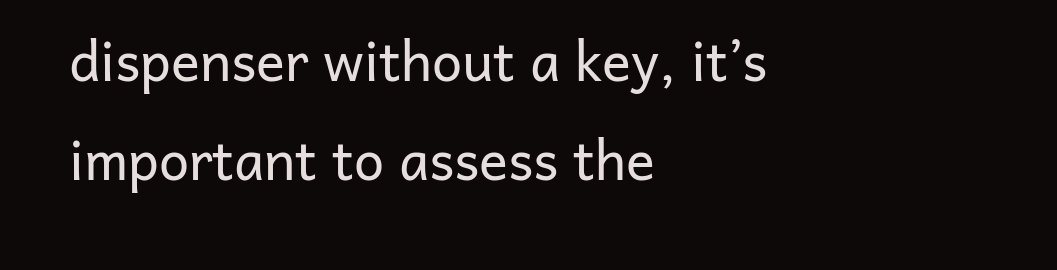dispenser without a key, it’s important to assess the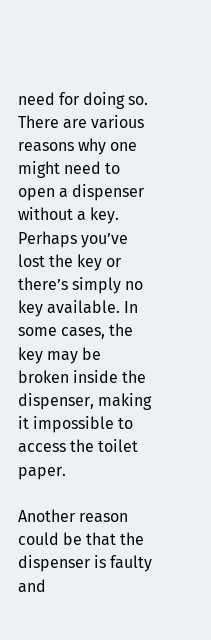need for doing so. There are various reasons why one might need to open a dispenser without a key. Perhaps you’ve lost the key or there’s simply no key available. In some cases, the key may be broken inside the dispenser, making it impossible to access the toilet paper.

Another reason could be that the dispenser is faulty and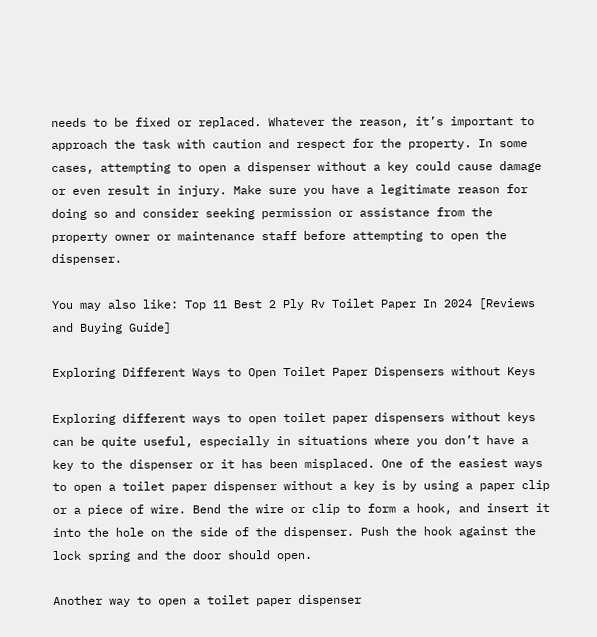needs to be fixed or replaced. Whatever the reason, it’s important to approach the task with caution and respect for the property. In some cases, attempting to open a dispenser without a key could cause damage or even result in injury. Make sure you have a legitimate reason for doing so and consider seeking permission or assistance from the property owner or maintenance staff before attempting to open the dispenser.

You may also like: Top 11 Best 2 Ply Rv Toilet Paper In 2024 [Reviews and Buying Guide]

Exploring Different Ways to Open Toilet Paper Dispensers without Keys

Exploring different ways to open toilet paper dispensers without keys can be quite useful, especially in situations where you don’t have a key to the dispenser or it has been misplaced. One of the easiest ways to open a toilet paper dispenser without a key is by using a paper clip or a piece of wire. Bend the wire or clip to form a hook, and insert it into the hole on the side of the dispenser. Push the hook against the lock spring and the door should open.

Another way to open a toilet paper dispenser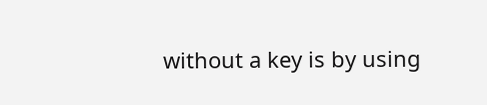without a key is by using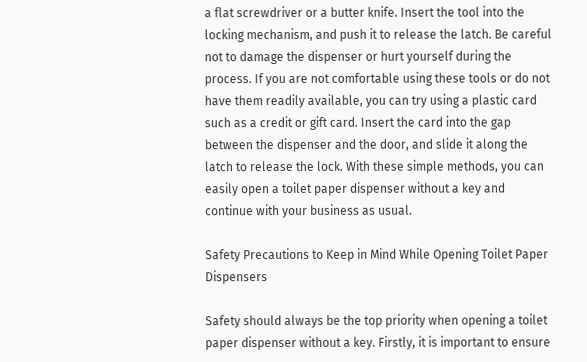a flat screwdriver or a butter knife. Insert the tool into the locking mechanism, and push it to release the latch. Be careful not to damage the dispenser or hurt yourself during the process. If you are not comfortable using these tools or do not have them readily available, you can try using a plastic card such as a credit or gift card. Insert the card into the gap between the dispenser and the door, and slide it along the latch to release the lock. With these simple methods, you can easily open a toilet paper dispenser without a key and continue with your business as usual.

Safety Precautions to Keep in Mind While Opening Toilet Paper Dispensers

Safety should always be the top priority when opening a toilet paper dispenser without a key. Firstly, it is important to ensure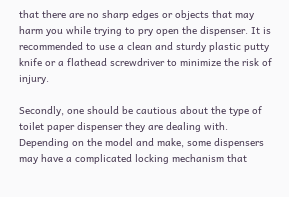that there are no sharp edges or objects that may harm you while trying to pry open the dispenser. It is recommended to use a clean and sturdy plastic putty knife or a flathead screwdriver to minimize the risk of injury.

Secondly, one should be cautious about the type of toilet paper dispenser they are dealing with. Depending on the model and make, some dispensers may have a complicated locking mechanism that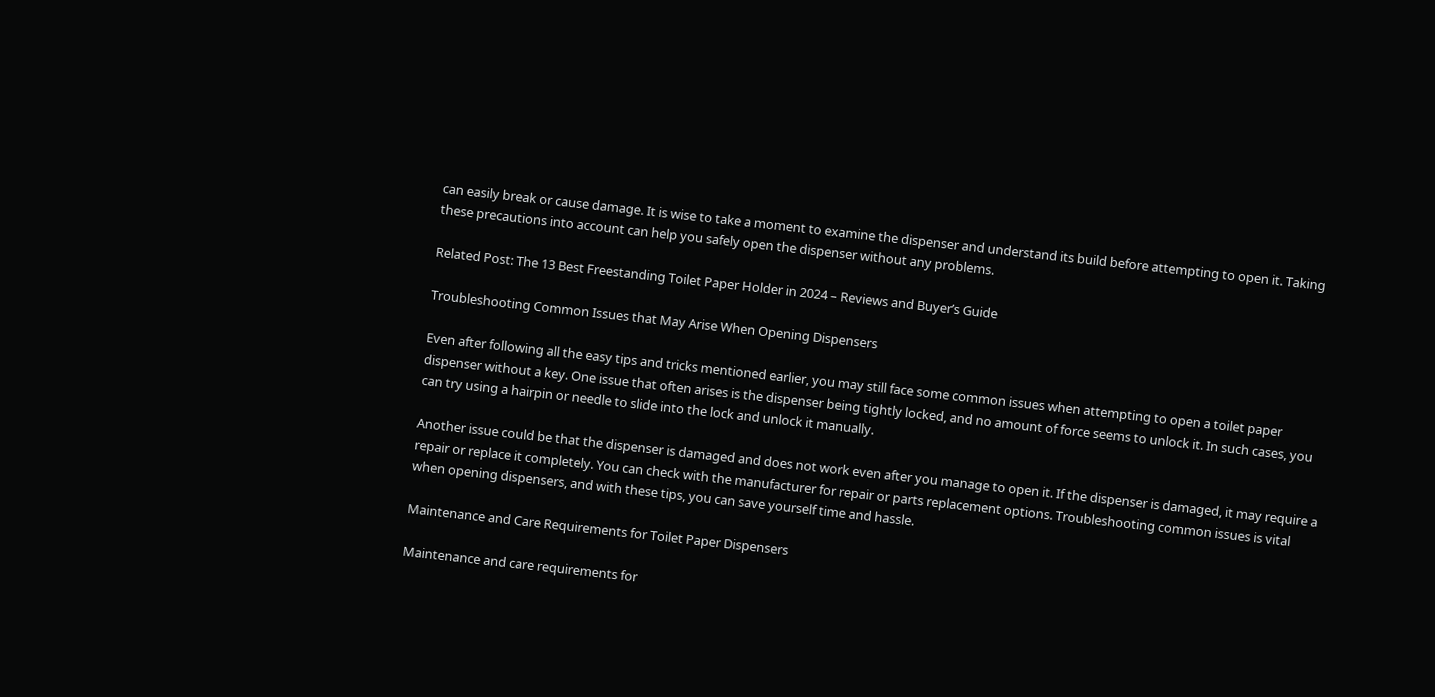can easily break or cause damage. It is wise to take a moment to examine the dispenser and understand its build before attempting to open it. Taking these precautions into account can help you safely open the dispenser without any problems.

Related Post: The 13 Best Freestanding Toilet Paper Holder in 2024 – Reviews and Buyer’s Guide

Troubleshooting Common Issues that May Arise When Opening Dispensers

Even after following all the easy tips and tricks mentioned earlier, you may still face some common issues when attempting to open a toilet paper dispenser without a key. One issue that often arises is the dispenser being tightly locked, and no amount of force seems to unlock it. In such cases, you can try using a hairpin or needle to slide into the lock and unlock it manually.

Another issue could be that the dispenser is damaged and does not work even after you manage to open it. If the dispenser is damaged, it may require a repair or replace it completely. You can check with the manufacturer for repair or parts replacement options. Troubleshooting common issues is vital when opening dispensers, and with these tips, you can save yourself time and hassle.

Maintenance and Care Requirements for Toilet Paper Dispensers

Maintenance and care requirements for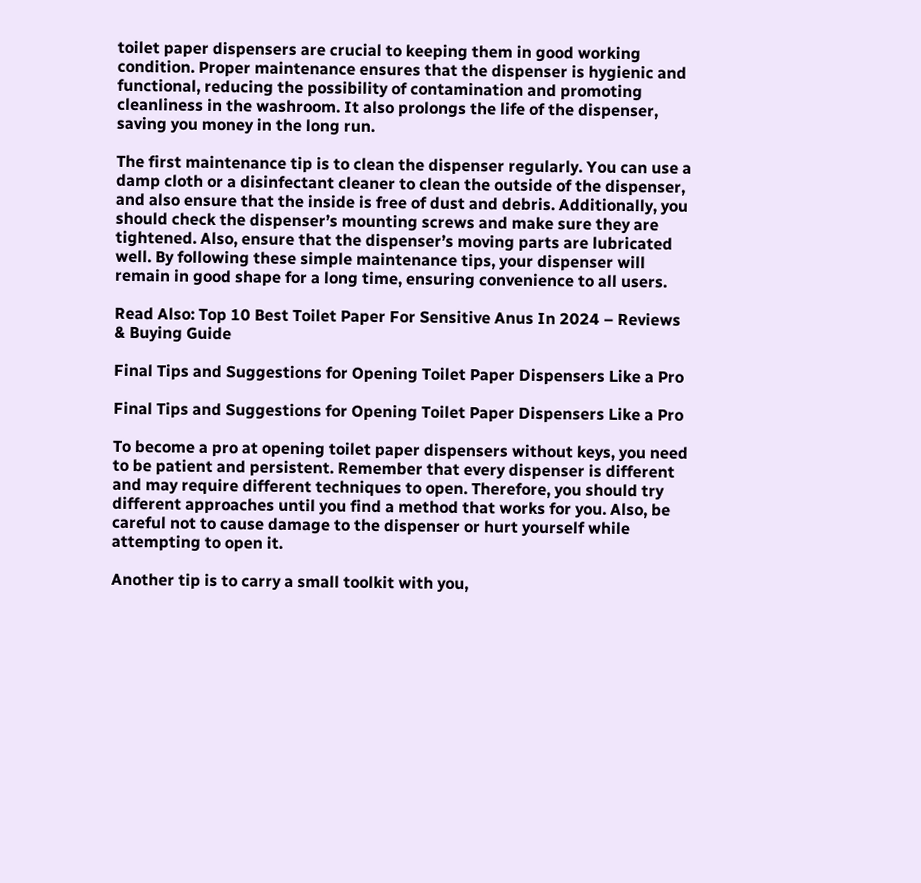toilet paper dispensers are crucial to keeping them in good working condition. Proper maintenance ensures that the dispenser is hygienic and functional, reducing the possibility of contamination and promoting cleanliness in the washroom. It also prolongs the life of the dispenser, saving you money in the long run.

The first maintenance tip is to clean the dispenser regularly. You can use a damp cloth or a disinfectant cleaner to clean the outside of the dispenser, and also ensure that the inside is free of dust and debris. Additionally, you should check the dispenser’s mounting screws and make sure they are tightened. Also, ensure that the dispenser’s moving parts are lubricated well. By following these simple maintenance tips, your dispenser will remain in good shape for a long time, ensuring convenience to all users.

Read Also: Top 10 Best Toilet Paper For Sensitive Anus In 2024 – Reviews & Buying Guide

Final Tips and Suggestions for Opening Toilet Paper Dispensers Like a Pro

Final Tips and Suggestions for Opening Toilet Paper Dispensers Like a Pro

To become a pro at opening toilet paper dispensers without keys, you need to be patient and persistent. Remember that every dispenser is different and may require different techniques to open. Therefore, you should try different approaches until you find a method that works for you. Also, be careful not to cause damage to the dispenser or hurt yourself while attempting to open it.

Another tip is to carry a small toolkit with you,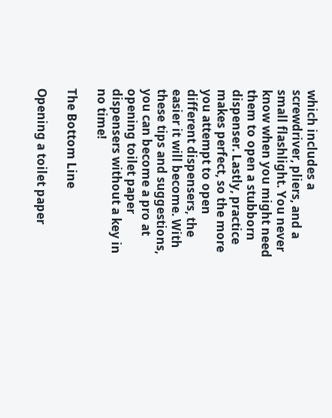which includes a screwdriver, pliers, and a small flashlight. You never know when you might need them to open a stubborn dispenser. Lastly, practice makes perfect, so the more you attempt to open different dispensers, the easier it will become. With these tips and suggestions, you can become a pro at opening toilet paper dispensers without a key in no time!

The Bottom Line

Opening a toilet paper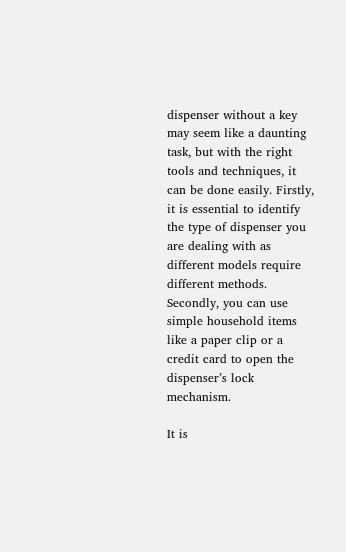dispenser without a key may seem like a daunting task, but with the right tools and techniques, it can be done easily. Firstly, it is essential to identify the type of dispenser you are dealing with as different models require different methods. Secondly, you can use simple household items like a paper clip or a credit card to open the dispenser’s lock mechanism.

It is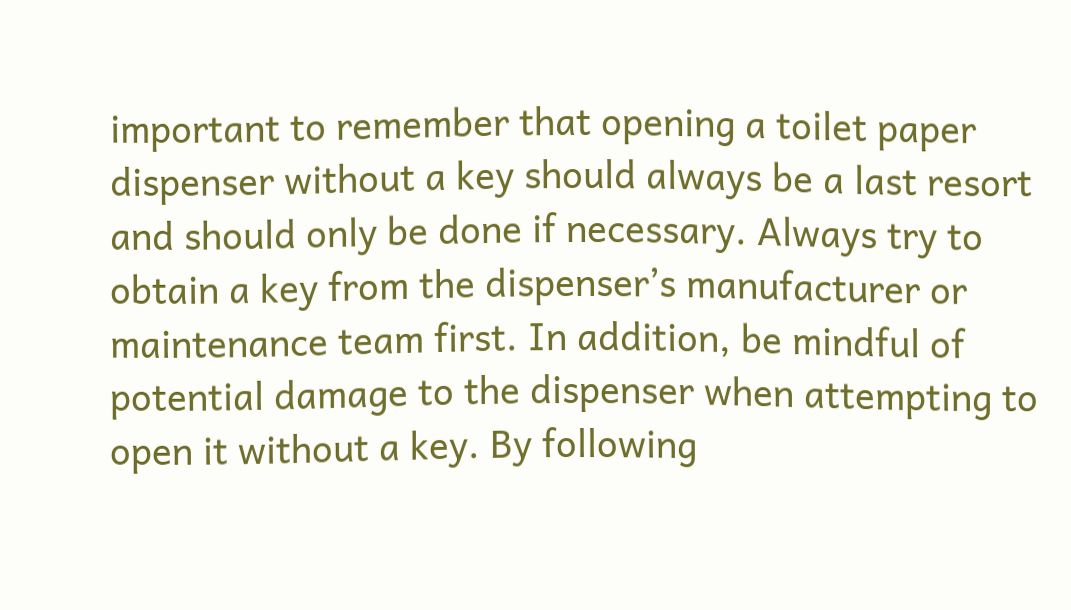important to remember that opening a toilet paper dispenser without a key should always be a last resort and should only be done if necessary. Always try to obtain a key from the dispenser’s manufacturer or maintenance team first. In addition, be mindful of potential damage to the dispenser when attempting to open it without a key. By following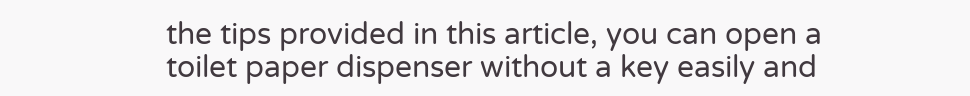the tips provided in this article, you can open a toilet paper dispenser without a key easily and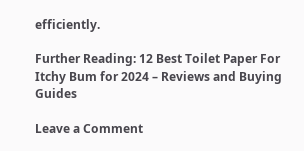efficiently.

Further Reading: 12 Best Toilet Paper For Itchy Bum for 2024 – Reviews and Buying Guides

Leave a Comment